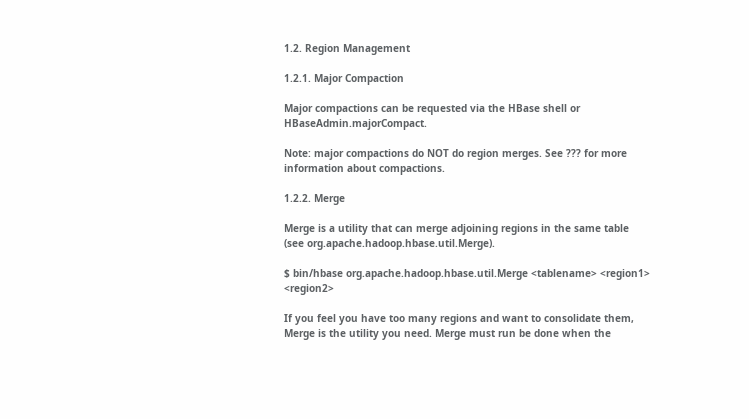1.2. Region Management

1.2.1. Major Compaction

Major compactions can be requested via the HBase shell or HBaseAdmin.majorCompact.

Note: major compactions do NOT do region merges. See ??? for more information about compactions.

1.2.2. Merge

Merge is a utility that can merge adjoining regions in the same table (see org.apache.hadoop.hbase.util.Merge).

$ bin/hbase org.apache.hadoop.hbase.util.Merge <tablename> <region1> <region2>

If you feel you have too many regions and want to consolidate them, Merge is the utility you need. Merge must run be done when the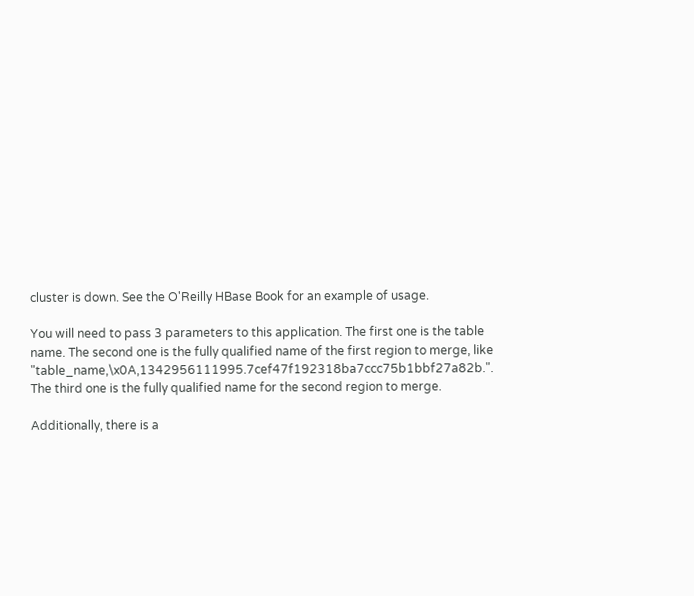cluster is down. See the O'Reilly HBase Book for an example of usage.

You will need to pass 3 parameters to this application. The first one is the table name. The second one is the fully qualified name of the first region to merge, like "table_name,\x0A,1342956111995.7cef47f192318ba7ccc75b1bbf27a82b.". The third one is the fully qualified name for the second region to merge.

Additionally, there is a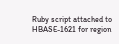Ruby script attached to HBASE-1621 for region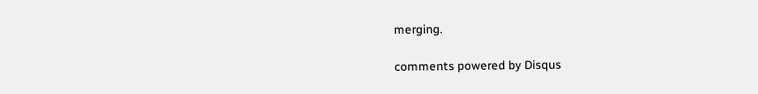merging.

comments powered by Disqus